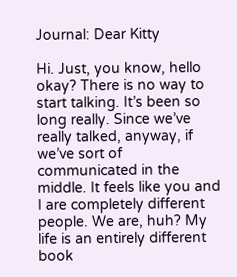Journal: Dear Kitty

Hi. Just, you know, hello okay? There is no way to start talking. It’s been so long really. Since we’ve really talked, anyway, if we’ve sort of communicated in the middle. It feels like you and I are completely different people. We are, huh? My life is an entirely different book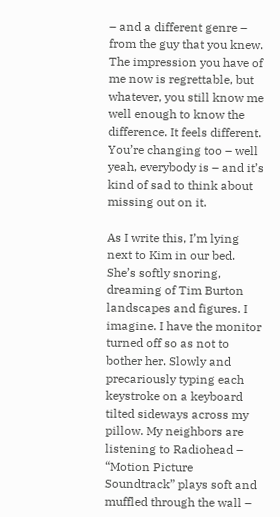– and a different genre – from the guy that you knew. The impression you have of me now is regrettable, but whatever, you still know me well enough to know the difference. It feels different. You’re changing too – well yeah, everybody is – and it’s kind of sad to think about missing out on it.

As I write this, I’m lying next to Kim in our bed. She’s softly snoring, dreaming of Tim Burton landscapes and figures. I imagine. I have the monitor turned off so as not to bother her. Slowly and precariously typing each keystroke on a keyboard tilted sideways across my pillow. My neighbors are listening to Radiohead – “Motion Picture Soundtrack” plays soft and muffled through the wall –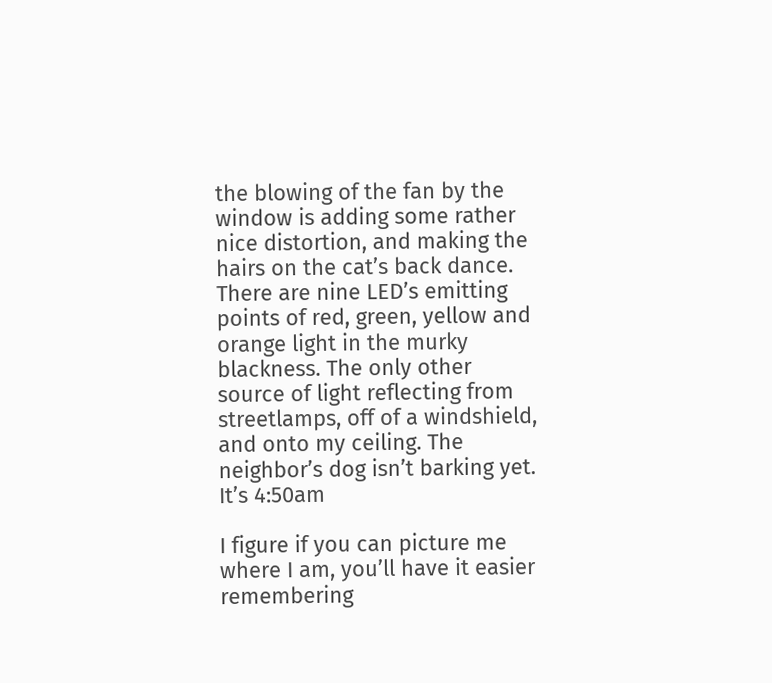the blowing of the fan by the window is adding some rather nice distortion, and making the hairs on the cat’s back dance. There are nine LED’s emitting points of red, green, yellow and orange light in the murky blackness. The only other source of light reflecting from streetlamps, off of a windshield, and onto my ceiling. The neighbor’s dog isn’t barking yet. It’s 4:50am

I figure if you can picture me where I am, you’ll have it easier remembering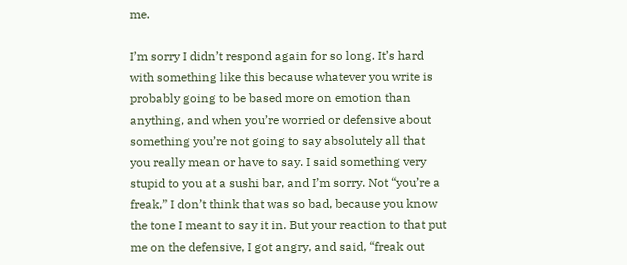me.

I’m sorry I didn’t respond again for so long. It’s hard with something like this because whatever you write is probably going to be based more on emotion than anything, and when you’re worried or defensive about something you’re not going to say absolutely all that you really mean or have to say. I said something very stupid to you at a sushi bar, and I’m sorry. Not “you’re a freak,” I don’t think that was so bad, because you know the tone I meant to say it in. But your reaction to that put me on the defensive, I got angry, and said, “freak out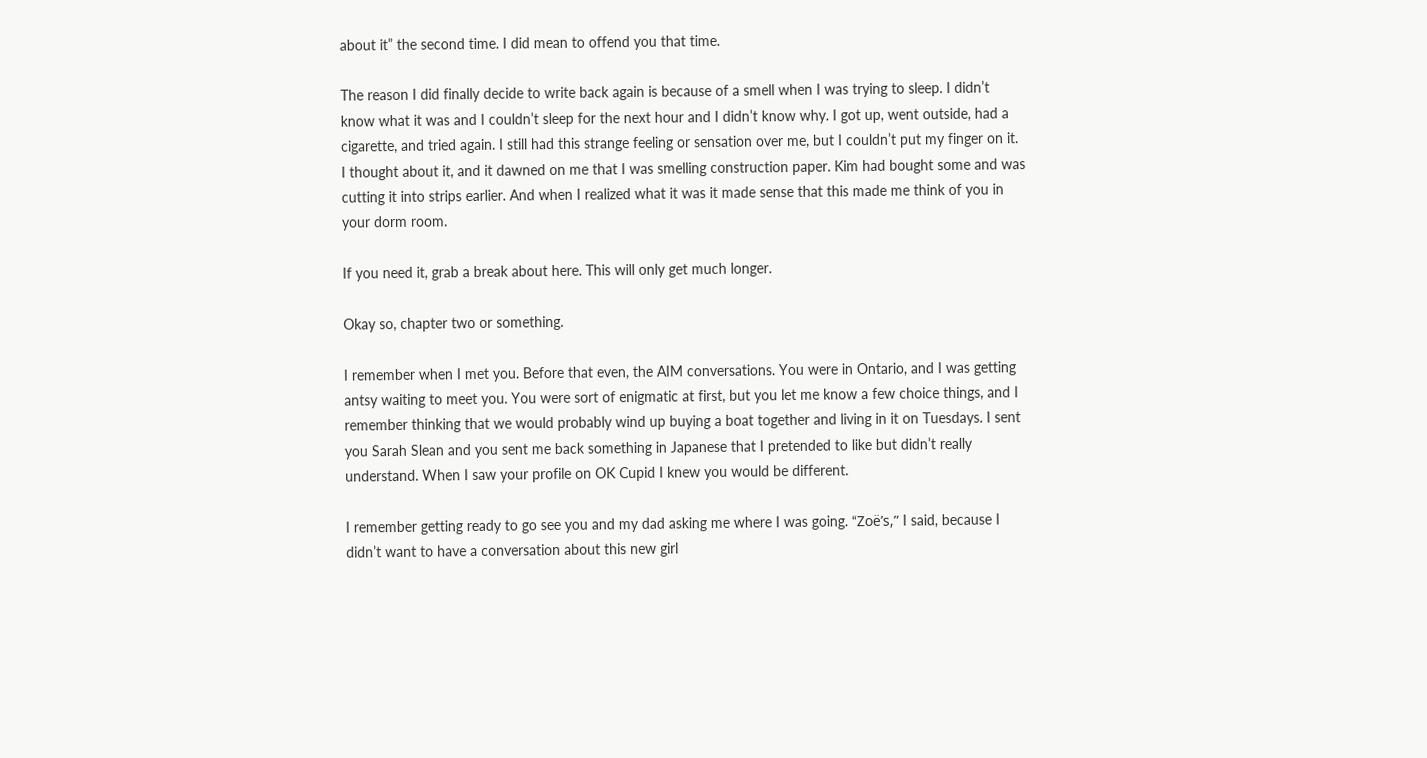about it” the second time. I did mean to offend you that time.

The reason I did finally decide to write back again is because of a smell when I was trying to sleep. I didn’t know what it was and I couldn’t sleep for the next hour and I didn’t know why. I got up, went outside, had a cigarette, and tried again. I still had this strange feeling or sensation over me, but I couldn’t put my finger on it. I thought about it, and it dawned on me that I was smelling construction paper. Kim had bought some and was cutting it into strips earlier. And when I realized what it was it made sense that this made me think of you in your dorm room.

If you need it, grab a break about here. This will only get much longer.

Okay so, chapter two or something.

I remember when I met you. Before that even, the AIM conversations. You were in Ontario, and I was getting antsy waiting to meet you. You were sort of enigmatic at first, but you let me know a few choice things, and I remember thinking that we would probably wind up buying a boat together and living in it on Tuesdays. I sent you Sarah Slean and you sent me back something in Japanese that I pretended to like but didn’t really understand. When I saw your profile on OK Cupid I knew you would be different.

I remember getting ready to go see you and my dad asking me where I was going. “Zoë’s,” I said, because I didn’t want to have a conversation about this new girl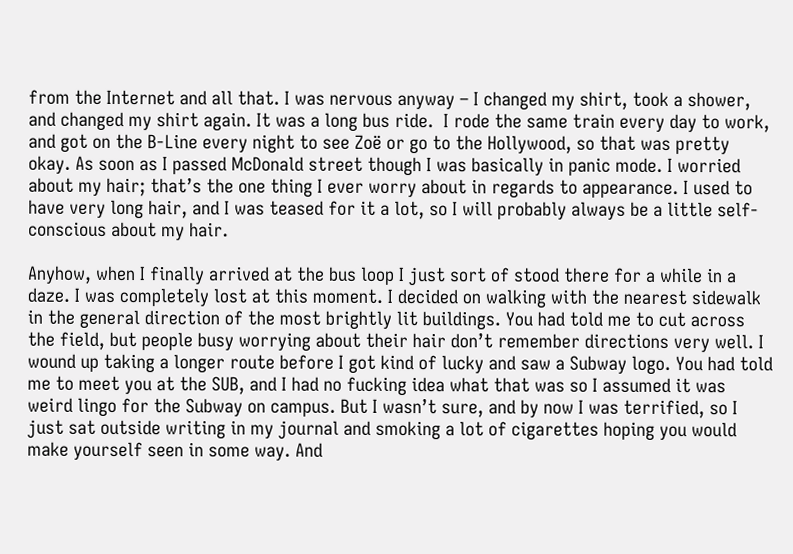from the Internet and all that. I was nervous anyway – I changed my shirt, took a shower, and changed my shirt again. It was a long bus ride.  I rode the same train every day to work, and got on the B-Line every night to see Zoë or go to the Hollywood, so that was pretty okay. As soon as I passed McDonald street though I was basically in panic mode. I worried about my hair; that’s the one thing I ever worry about in regards to appearance. I used to have very long hair, and I was teased for it a lot, so I will probably always be a little self-conscious about my hair.

Anyhow, when I finally arrived at the bus loop I just sort of stood there for a while in a daze. I was completely lost at this moment. I decided on walking with the nearest sidewalk in the general direction of the most brightly lit buildings. You had told me to cut across the field, but people busy worrying about their hair don’t remember directions very well. I wound up taking a longer route before I got kind of lucky and saw a Subway logo. You had told me to meet you at the SUB, and I had no fucking idea what that was so I assumed it was weird lingo for the Subway on campus. But I wasn’t sure, and by now I was terrified, so I just sat outside writing in my journal and smoking a lot of cigarettes hoping you would make yourself seen in some way. And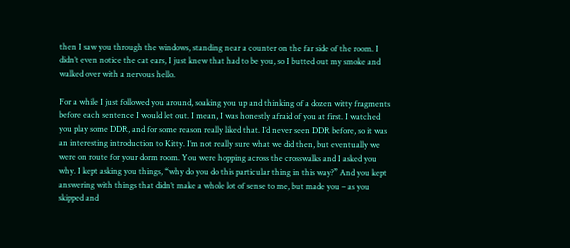then I saw you through the windows, standing near a counter on the far side of the room. I didn’t even notice the cat ears, I just knew that had to be you, so I butted out my smoke and walked over with a nervous hello.

For a while I just followed you around, soaking you up and thinking of a dozen witty fragments before each sentence I would let out. I mean, I was honestly afraid of you at first. I watched you play some DDR, and for some reason really liked that. I’d never seen DDR before, so it was an interesting introduction to Kitty. I’m not really sure what we did then, but eventually we were on route for your dorm room. You were hopping across the crosswalks and I asked you why. I kept asking you things, “why do you do this particular thing in this way?” And you kept answering with things that didn’t make a whole lot of sense to me, but made you – as you skipped and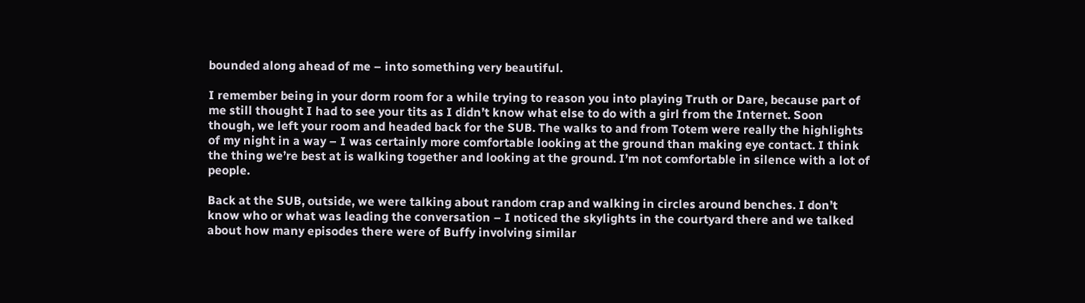bounded along ahead of me – into something very beautiful.

I remember being in your dorm room for a while trying to reason you into playing Truth or Dare, because part of me still thought I had to see your tits as I didn’t know what else to do with a girl from the Internet. Soon though, we left your room and headed back for the SUB. The walks to and from Totem were really the highlights of my night in a way – I was certainly more comfortable looking at the ground than making eye contact. I think the thing we’re best at is walking together and looking at the ground. I’m not comfortable in silence with a lot of people.

Back at the SUB, outside, we were talking about random crap and walking in circles around benches. I don’t know who or what was leading the conversation – I noticed the skylights in the courtyard there and we talked about how many episodes there were of Buffy involving similar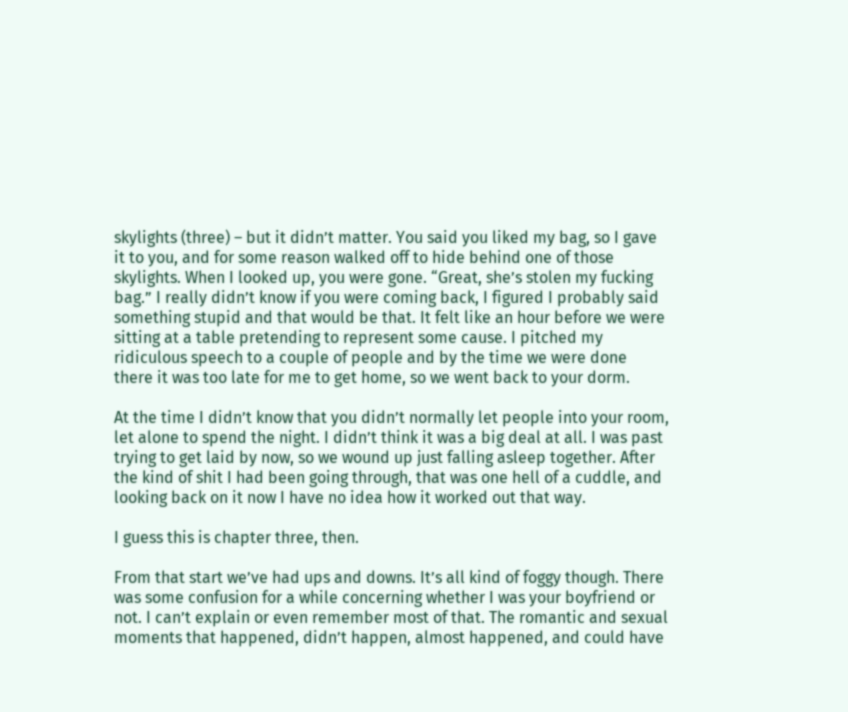skylights (three) – but it didn’t matter. You said you liked my bag, so I gave it to you, and for some reason walked off to hide behind one of those skylights. When I looked up, you were gone. “Great, she’s stolen my fucking bag.” I really didn’t know if you were coming back, I figured I probably said something stupid and that would be that. It felt like an hour before we were sitting at a table pretending to represent some cause. I pitched my ridiculous speech to a couple of people and by the time we were done there it was too late for me to get home, so we went back to your dorm.

At the time I didn’t know that you didn’t normally let people into your room, let alone to spend the night. I didn’t think it was a big deal at all. I was past trying to get laid by now, so we wound up just falling asleep together. After the kind of shit I had been going through, that was one hell of a cuddle, and looking back on it now I have no idea how it worked out that way.

I guess this is chapter three, then.

From that start we’ve had ups and downs. It’s all kind of foggy though. There was some confusion for a while concerning whether I was your boyfriend or not. I can’t explain or even remember most of that. The romantic and sexual moments that happened, didn’t happen, almost happened, and could have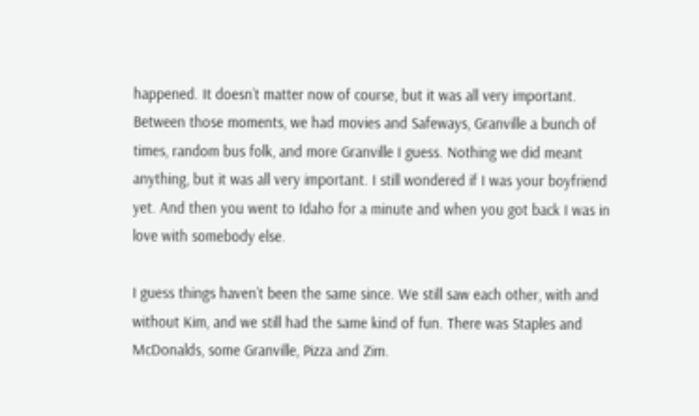happened. It doesn’t matter now of course, but it was all very important. Between those moments, we had movies and Safeways, Granville a bunch of times, random bus folk, and more Granville I guess. Nothing we did meant anything, but it was all very important. I still wondered if I was your boyfriend yet. And then you went to Idaho for a minute and when you got back I was in love with somebody else.

I guess things haven’t been the same since. We still saw each other, with and without Kim, and we still had the same kind of fun. There was Staples and McDonalds, some Granville, Pizza and Zim.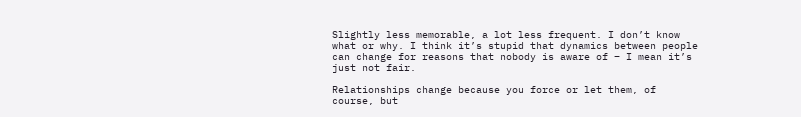Slightly less memorable, a lot less frequent. I don’t know what or why. I think it’s stupid that dynamics between people can change for reasons that nobody is aware of – I mean it’s just not fair.

Relationships change because you force or let them, of course, but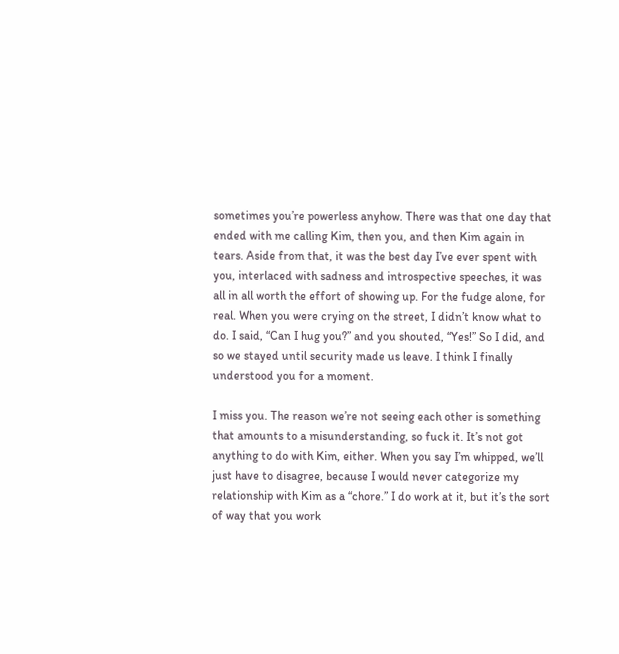sometimes you’re powerless anyhow. There was that one day that ended with me calling Kim, then you, and then Kim again in tears. Aside from that, it was the best day I’ve ever spent with you, interlaced with sadness and introspective speeches, it was all in all worth the effort of showing up. For the fudge alone, for real. When you were crying on the street, I didn’t know what to do. I said, “Can I hug you?” and you shouted, “Yes!” So I did, and so we stayed until security made us leave. I think I finally understood you for a moment.

I miss you. The reason we’re not seeing each other is something that amounts to a misunderstanding, so fuck it. It’s not got anything to do with Kim, either. When you say I’m whipped, we’ll just have to disagree, because I would never categorize my relationship with Kim as a “chore.” I do work at it, but it’s the sort of way that you work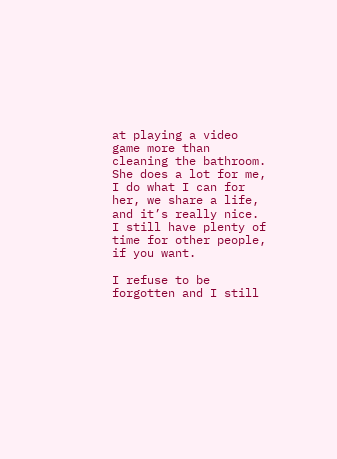at playing a video game more than cleaning the bathroom. She does a lot for me, I do what I can for her, we share a life, and it’s really nice. I still have plenty of time for other people, if you want.

I refuse to be forgotten and I still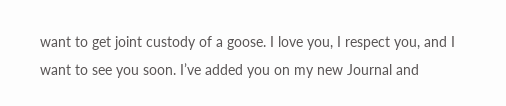want to get joint custody of a goose. I love you, I respect you, and I want to see you soon. I’ve added you on my new Journal and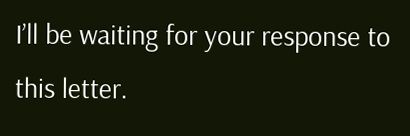I’ll be waiting for your response to this letter.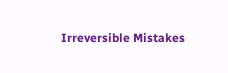Irreversible Mistakes